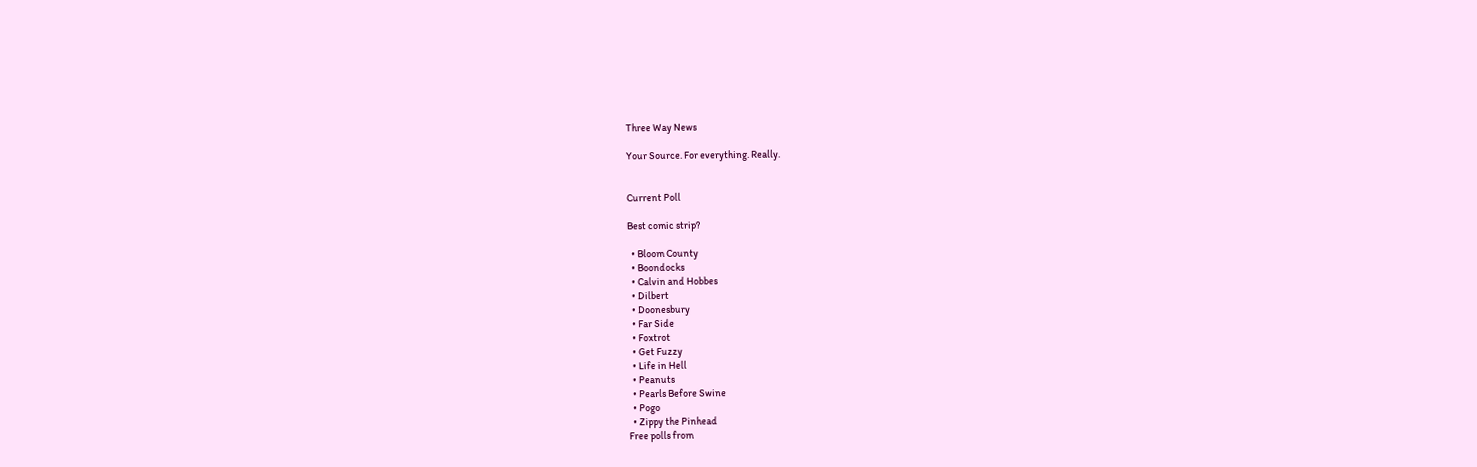Three Way News

Your Source. For everything. Really.


Current Poll

Best comic strip?

  • Bloom County
  • Boondocks
  • Calvin and Hobbes
  • Dilbert
  • Doonesbury
  • Far Side
  • Foxtrot
  • Get Fuzzy
  • Life in Hell
  • Peanuts
  • Pearls Before Swine
  • Pogo
  • Zippy the Pinhead
Free polls from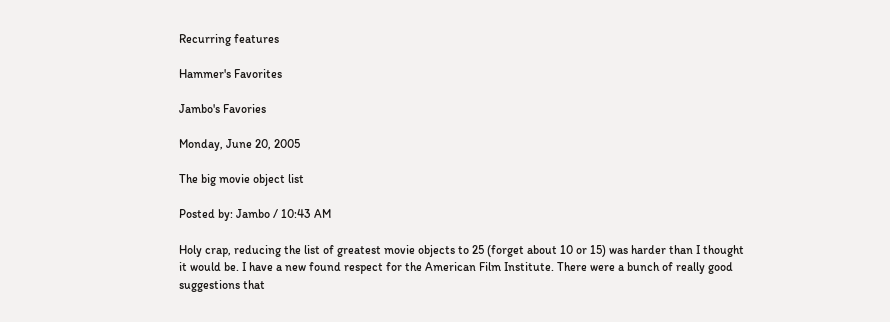Recurring features

Hammer's Favorites

Jambo's Favories

Monday, June 20, 2005

The big movie object list

Posted by: Jambo / 10:43 AM

Holy crap, reducing the list of greatest movie objects to 25 (forget about 10 or 15) was harder than I thought it would be. I have a new found respect for the American Film Institute. There were a bunch of really good suggestions that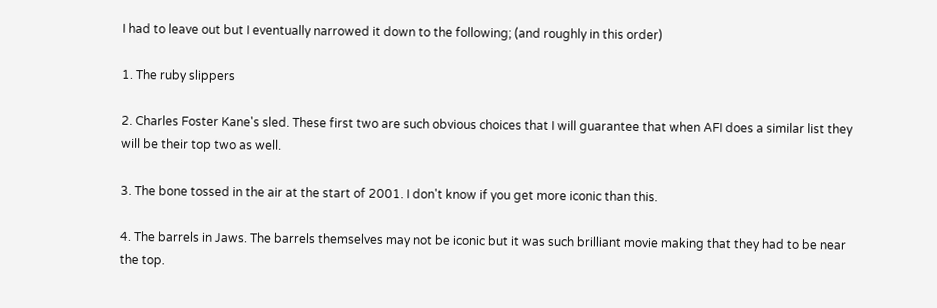I had to leave out but I eventually narrowed it down to the following; (and roughly in this order)

1. The ruby slippers

2. Charles Foster Kane's sled. These first two are such obvious choices that I will guarantee that when AFI does a similar list they will be their top two as well.

3. The bone tossed in the air at the start of 2001. I don't know if you get more iconic than this.

4. The barrels in Jaws. The barrels themselves may not be iconic but it was such brilliant movie making that they had to be near the top.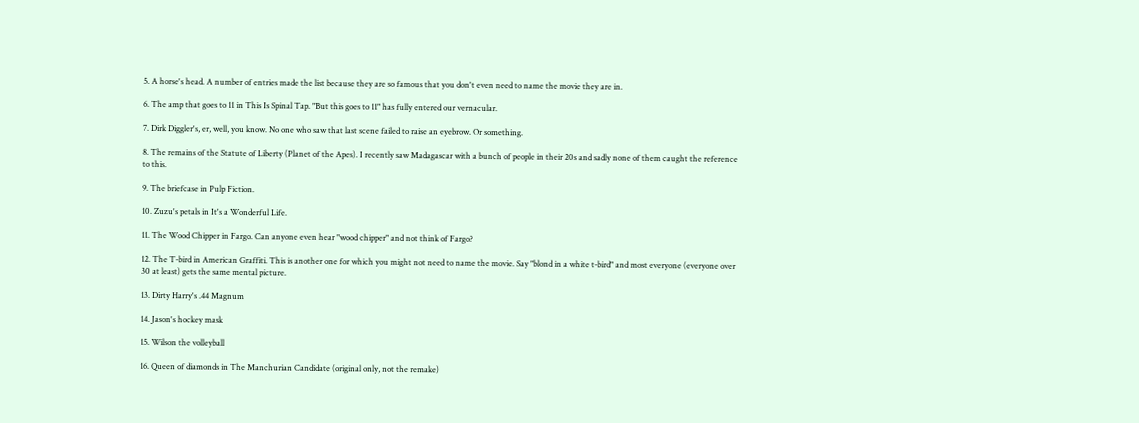5. A horse's head. A number of entries made the list because they are so famous that you don't even need to name the movie they are in.

6. The amp that goes to 11 in This Is Spinal Tap. "But this goes to 11" has fully entered our vernacular.

7. Dirk Diggler's, er, well, you know. No one who saw that last scene failed to raise an eyebrow. Or something.

8. The remains of the Statute of Liberty (Planet of the Apes). I recently saw Madagascar with a bunch of people in their 20s and sadly none of them caught the reference to this.

9. The briefcase in Pulp Fiction.

10. Zuzu's petals in It's a Wonderful Life.

11. The Wood Chipper in Fargo. Can anyone even hear "wood chipper" and not think of Fargo?

12. The T-bird in American Graffiti. This is another one for which you might not need to name the movie. Say "blond in a white t-bird" and most everyone (everyone over 30 at least) gets the same mental picture.

13. Dirty Harry's .44 Magnum

14. Jason's hockey mask

15. Wilson the volleyball

16. Queen of diamonds in The Manchurian Candidate (original only, not the remake)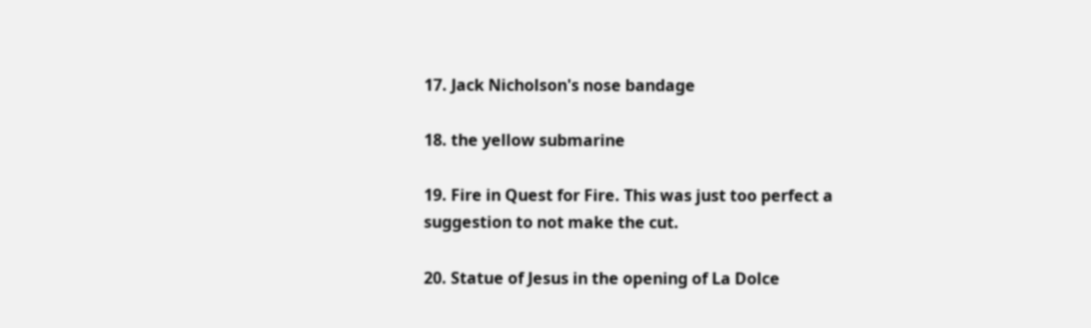17. Jack Nicholson's nose bandage

18. the yellow submarine

19. Fire in Quest for Fire. This was just too perfect a suggestion to not make the cut.

20. Statue of Jesus in the opening of La Dolce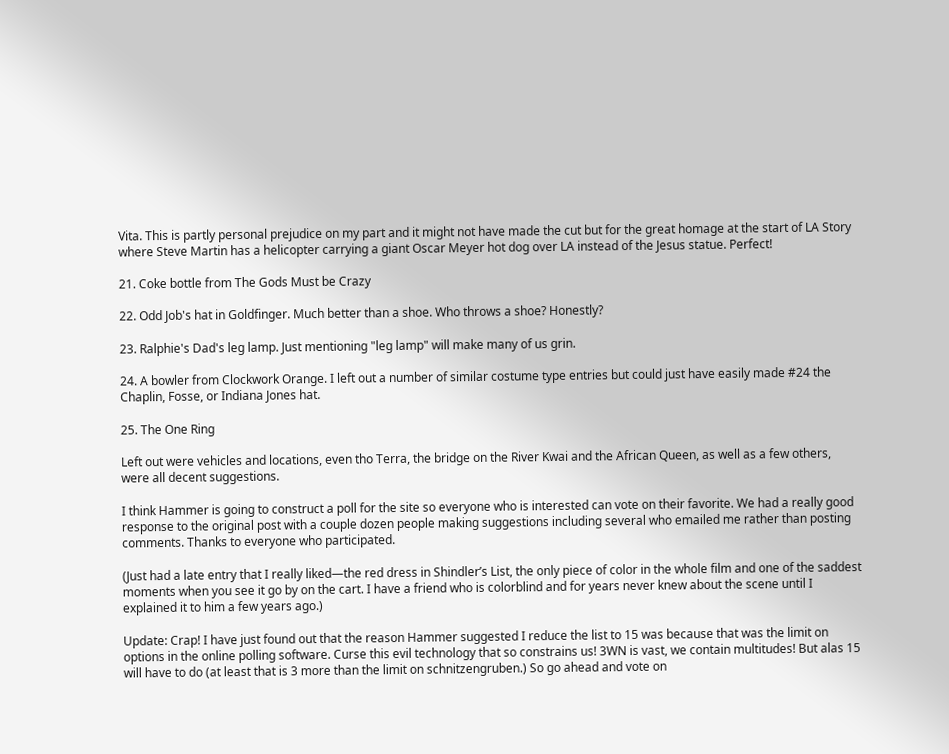Vita. This is partly personal prejudice on my part and it might not have made the cut but for the great homage at the start of LA Story where Steve Martin has a helicopter carrying a giant Oscar Meyer hot dog over LA instead of the Jesus statue. Perfect!

21. Coke bottle from The Gods Must be Crazy

22. Odd Job's hat in Goldfinger. Much better than a shoe. Who throws a shoe? Honestly?

23. Ralphie's Dad's leg lamp. Just mentioning "leg lamp" will make many of us grin.

24. A bowler from Clockwork Orange. I left out a number of similar costume type entries but could just have easily made #24 the Chaplin, Fosse, or Indiana Jones hat.

25. The One Ring

Left out were vehicles and locations, even tho Terra, the bridge on the River Kwai and the African Queen, as well as a few others, were all decent suggestions.

I think Hammer is going to construct a poll for the site so everyone who is interested can vote on their favorite. We had a really good response to the original post with a couple dozen people making suggestions including several who emailed me rather than posting comments. Thanks to everyone who participated.

(Just had a late entry that I really liked—the red dress in Shindler’s List, the only piece of color in the whole film and one of the saddest moments when you see it go by on the cart. I have a friend who is colorblind and for years never knew about the scene until I explained it to him a few years ago.)

Update: Crap! I have just found out that the reason Hammer suggested I reduce the list to 15 was because that was the limit on options in the online polling software. Curse this evil technology that so constrains us! 3WN is vast, we contain multitudes! But alas 15 will have to do (at least that is 3 more than the limit on schnitzengruben.) So go ahead and vote on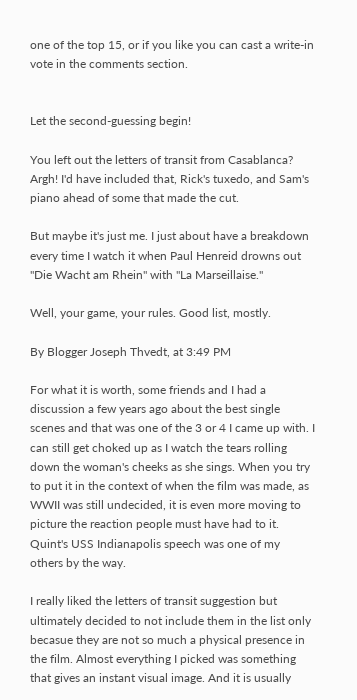one of the top 15, or if you like you can cast a write-in vote in the comments section.


Let the second-guessing begin!

You left out the letters of transit from Casablanca? Argh! I'd have included that, Rick's tuxedo, and Sam's piano ahead of some that made the cut.

But maybe it's just me. I just about have a breakdown every time I watch it when Paul Henreid drowns out "Die Wacht am Rhein" with "La Marseillaise."

Well, your game, your rules. Good list, mostly.

By Blogger Joseph Thvedt, at 3:49 PM

For what it is worth, some friends and I had a discussion a few years ago about the best single scenes and that was one of the 3 or 4 I came up with. I can still get choked up as I watch the tears rolling down the woman's cheeks as she sings. When you try to put it in the context of when the film was made, as WWII was still undecided, it is even more moving to picture the reaction people must have had to it. Quint's USS Indianapolis speech was one of my others by the way.

I really liked the letters of transit suggestion but ultimately decided to not include them in the list only becasue they are not so much a physical presence in the film. Almost everything I picked was something that gives an instant visual image. And it is usually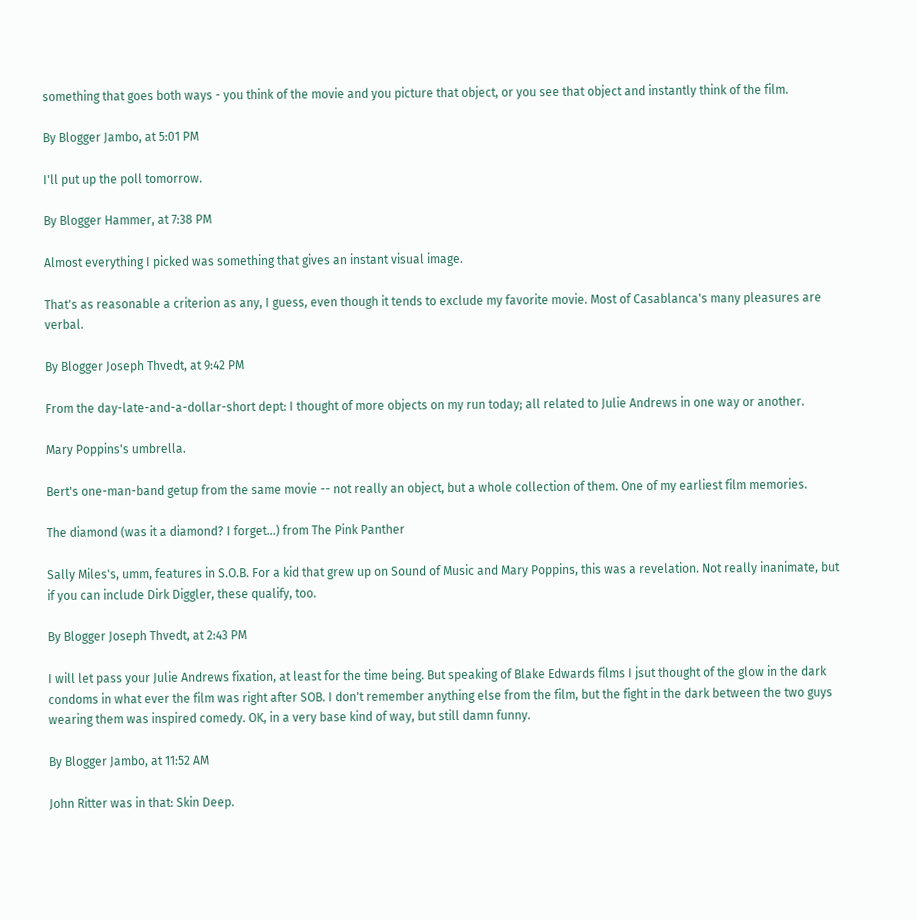something that goes both ways - you think of the movie and you picture that object, or you see that object and instantly think of the film.

By Blogger Jambo, at 5:01 PM

I'll put up the poll tomorrow.

By Blogger Hammer, at 7:38 PM

Almost everything I picked was something that gives an instant visual image.

That's as reasonable a criterion as any, I guess, even though it tends to exclude my favorite movie. Most of Casablanca's many pleasures are verbal.

By Blogger Joseph Thvedt, at 9:42 PM

From the day-late-and-a-dollar-short dept: I thought of more objects on my run today; all related to Julie Andrews in one way or another.

Mary Poppins's umbrella.

Bert's one-man-band getup from the same movie -- not really an object, but a whole collection of them. One of my earliest film memories.

The diamond (was it a diamond? I forget...) from The Pink Panther

Sally Miles's, umm, features in S.O.B. For a kid that grew up on Sound of Music and Mary Poppins, this was a revelation. Not really inanimate, but if you can include Dirk Diggler, these qualify, too.

By Blogger Joseph Thvedt, at 2:43 PM

I will let pass your Julie Andrews fixation, at least for the time being. But speaking of Blake Edwards films I jsut thought of the glow in the dark condoms in what ever the film was right after SOB. I don't remember anything else from the film, but the fight in the dark between the two guys wearing them was inspired comedy. OK, in a very base kind of way, but still damn funny.

By Blogger Jambo, at 11:52 AM

John Ritter was in that: Skin Deep.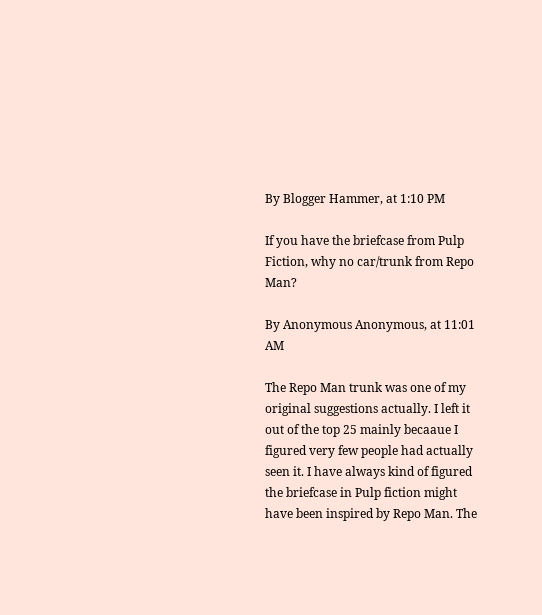By Blogger Hammer, at 1:10 PM

If you have the briefcase from Pulp Fiction, why no car/trunk from Repo Man?

By Anonymous Anonymous, at 11:01 AM

The Repo Man trunk was one of my original suggestions actually. I left it out of the top 25 mainly becaaue I figured very few people had actually seen it. I have always kind of figured the briefcase in Pulp fiction might have been inspired by Repo Man. The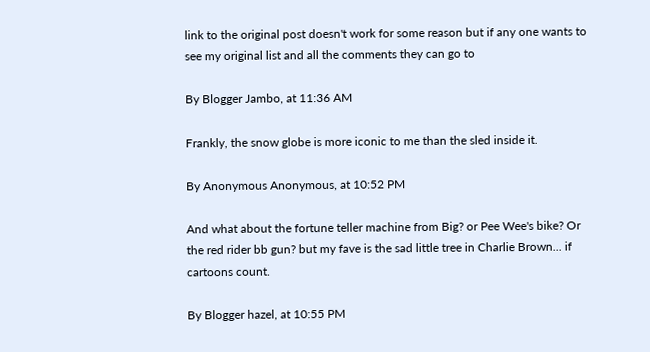link to the original post doesn't work for some reason but if any one wants to see my original list and all the comments they can go to

By Blogger Jambo, at 11:36 AM

Frankly, the snow globe is more iconic to me than the sled inside it.

By Anonymous Anonymous, at 10:52 PM

And what about the fortune teller machine from Big? or Pee Wee's bike? Or the red rider bb gun? but my fave is the sad little tree in Charlie Brown... if cartoons count.

By Blogger hazel, at 10:55 PM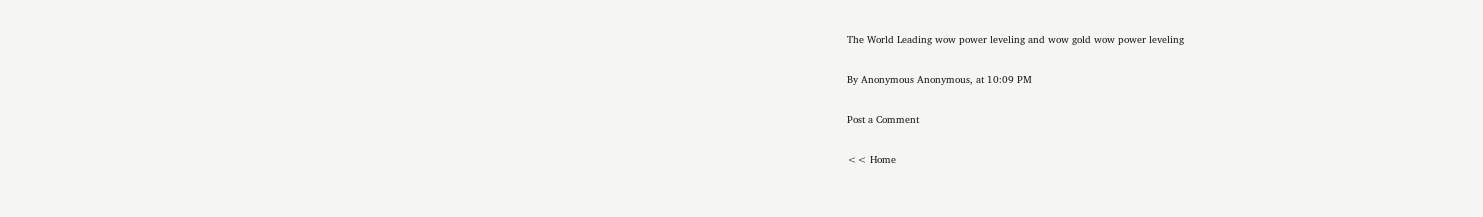The World Leading wow power leveling and wow gold wow power leveling

By Anonymous Anonymous, at 10:09 PM

Post a Comment

<< Home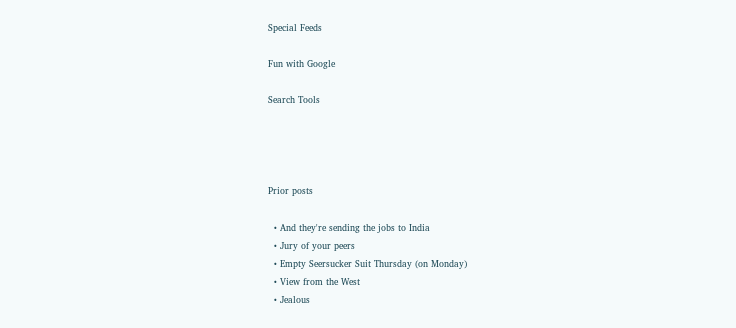Special Feeds

Fun with Google

Search Tools




Prior posts

  • And they're sending the jobs to India
  • Jury of your peers
  • Empty Seersucker Suit Thursday (on Monday)
  • View from the West
  • Jealous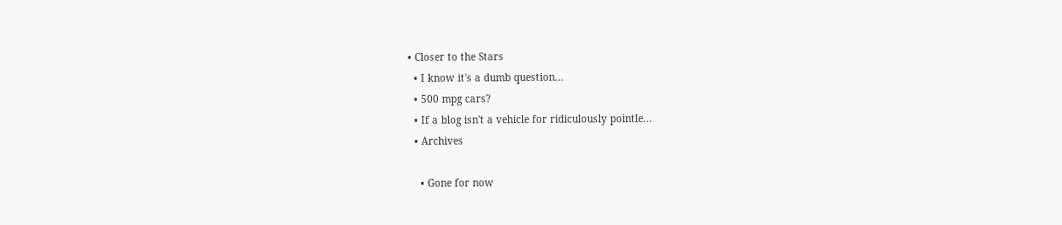• Closer to the Stars
  • I know it's a dumb question...
  • 500 mpg cars?
  • If a blog isn't a vehicle for ridiculously pointle...
  • Archives

    • Gone for now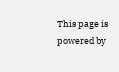This page is powered by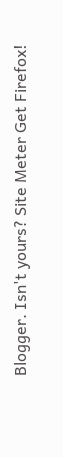Blogger. Isn't yours? Site Meter Get Firefox!